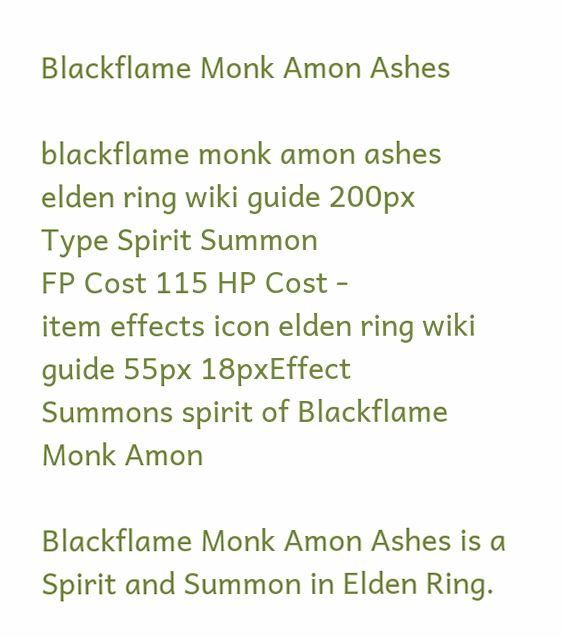Blackflame Monk Amon Ashes

blackflame monk amon ashes elden ring wiki guide 200px
Type Spirit Summon
FP Cost 115 HP Cost -
item effects icon elden ring wiki guide 55px 18pxEffect
Summons spirit of Blackflame Monk Amon

Blackflame Monk Amon Ashes is a Spirit and Summon in Elden Ring.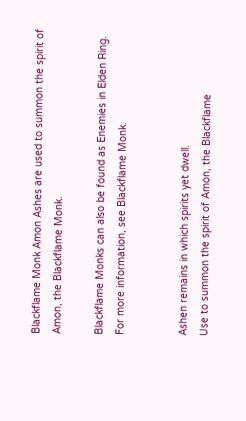Blackflame Monk Amon Ashes are used to summon the spirit of Amon, the Blackflame Monk.

Blackflame Monks can also be found as Enemies in Elden Ring. For more information, see Blackflame Monk.


Ashen remains in which spirits yet dwell.
Use to summon the spirit of Amon, the Blackflame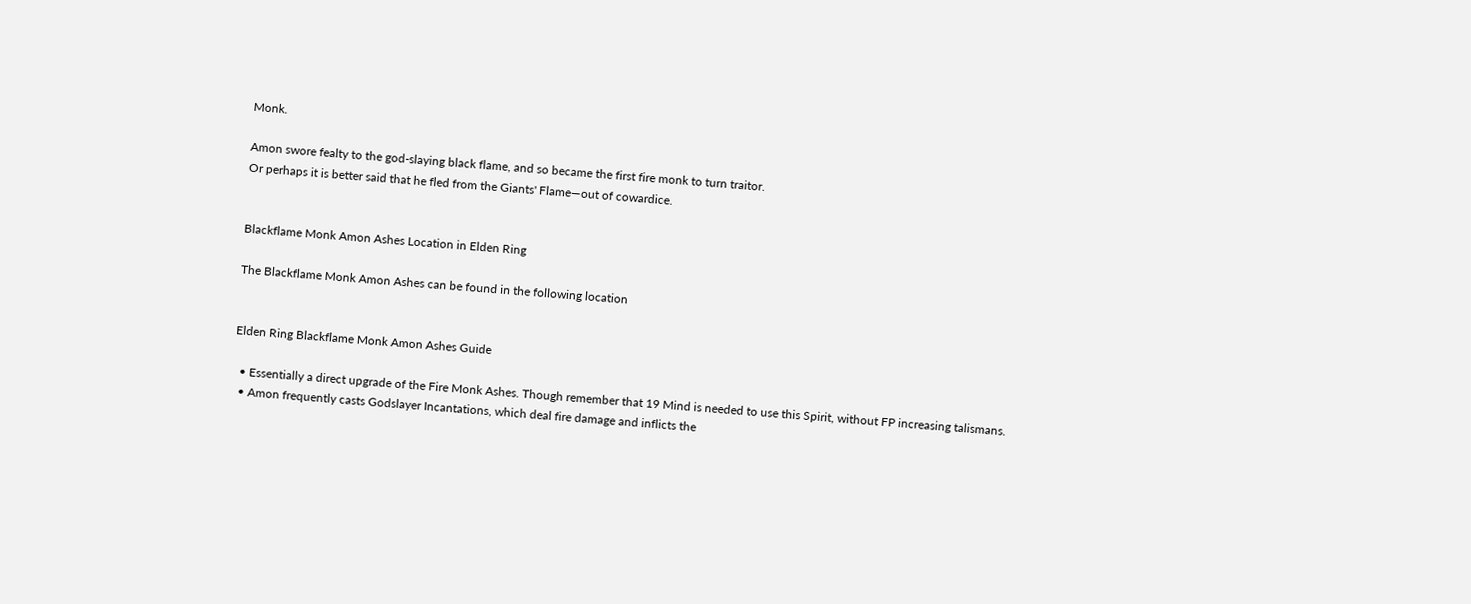Monk.

Amon swore fealty to the god-slaying black flame, and so became the first fire monk to turn traitor.
Or perhaps it is better said that he fled from the Giants' Flame—out of cowardice.


Blackflame Monk Amon Ashes Location in Elden Ring

The Blackflame Monk Amon Ashes can be found in the following location


Elden Ring Blackflame Monk Amon Ashes Guide

  • Essentially a direct upgrade of the Fire Monk Ashes. Though remember that 19 Mind is needed to use this Spirit, without FP increasing talismans.
  • Amon frequently casts Godslayer Incantations, which deal fire damage and inflicts the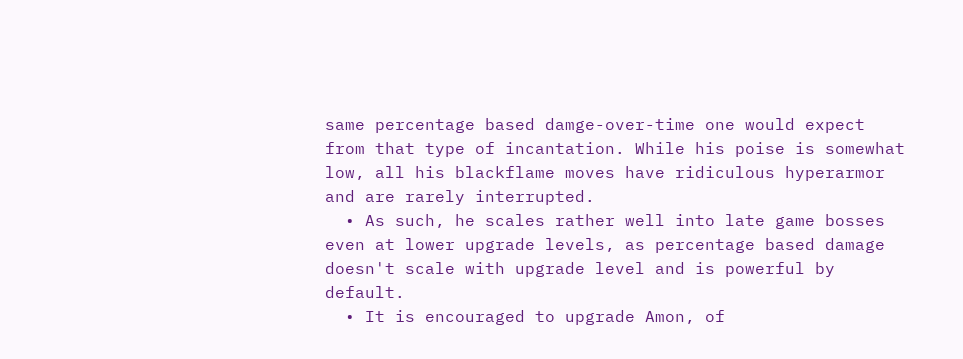same percentage based damge-over-time one would expect from that type of incantation. While his poise is somewhat low, all his blackflame moves have ridiculous hyperarmor and are rarely interrupted.
  • As such, he scales rather well into late game bosses even at lower upgrade levels, as percentage based damage doesn't scale with upgrade level and is powerful by default.
  • It is encouraged to upgrade Amon, of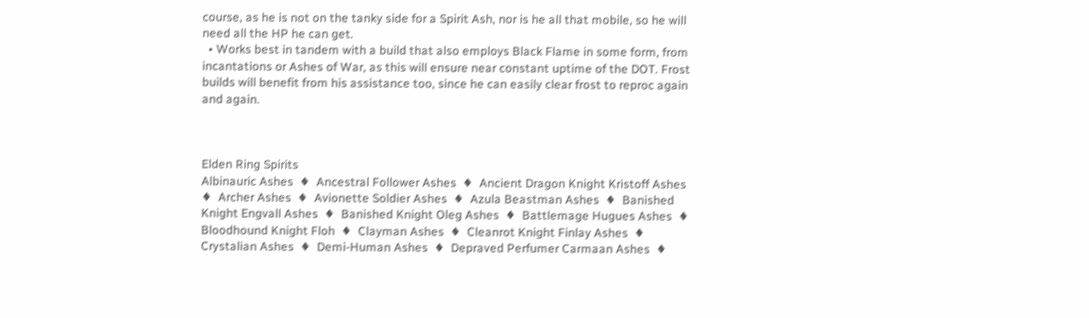course, as he is not on the tanky side for a Spirit Ash, nor is he all that mobile, so he will need all the HP he can get.
  • Works best in tandem with a build that also employs Black Flame in some form, from incantations or Ashes of War, as this will ensure near constant uptime of the DOT. Frost builds will benefit from his assistance too, since he can easily clear frost to reproc again and again.



Elden Ring Spirits
Albinauric Ashes  ♦  Ancestral Follower Ashes  ♦  Ancient Dragon Knight Kristoff Ashes  ♦  Archer Ashes  ♦  Avionette Soldier Ashes  ♦  Azula Beastman Ashes  ♦  Banished Knight Engvall Ashes  ♦  Banished Knight Oleg Ashes  ♦  Battlemage Hugues Ashes  ♦  Bloodhound Knight Floh  ♦  Clayman Ashes  ♦  Cleanrot Knight Finlay Ashes  ♦  Crystalian Ashes  ♦  Demi-Human Ashes  ♦  Depraved Perfumer Carmaan Ashes  ♦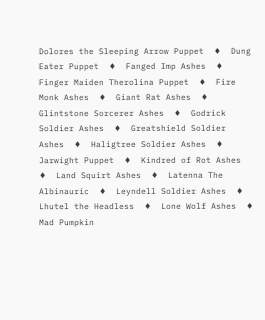Dolores the Sleeping Arrow Puppet  ♦  Dung Eater Puppet  ♦  Fanged Imp Ashes  ♦  Finger Maiden Therolina Puppet  ♦  Fire Monk Ashes  ♦  Giant Rat Ashes  ♦  Glintstone Sorcerer Ashes  ♦  Godrick Soldier Ashes  ♦  Greatshield Soldier Ashes  ♦  Haligtree Soldier Ashes  ♦  Jarwight Puppet  ♦  Kindred of Rot Ashes  ♦  Land Squirt Ashes  ♦  Latenna The Albinauric  ♦  Leyndell Soldier Ashes  ♦  Lhutel the Headless  ♦  Lone Wolf Ashes  ♦  Mad Pumpkin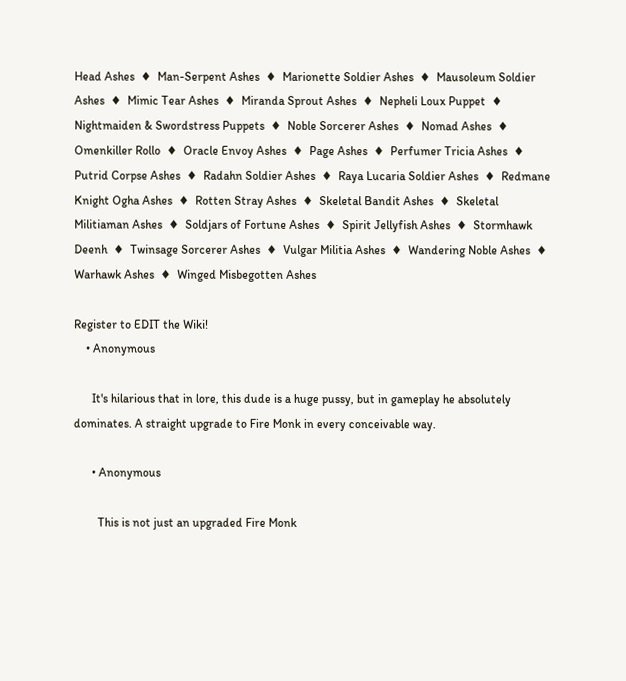Head Ashes  ♦  Man-Serpent Ashes  ♦  Marionette Soldier Ashes  ♦  Mausoleum Soldier Ashes  ♦  Mimic Tear Ashes  ♦  Miranda Sprout Ashes  ♦  Nepheli Loux Puppet  ♦  Nightmaiden & Swordstress Puppets  ♦  Noble Sorcerer Ashes  ♦  Nomad Ashes  ♦  Omenkiller Rollo  ♦  Oracle Envoy Ashes  ♦  Page Ashes  ♦  Perfumer Tricia Ashes  ♦  Putrid Corpse Ashes  ♦  Radahn Soldier Ashes  ♦  Raya Lucaria Soldier Ashes  ♦  Redmane Knight Ogha Ashes  ♦  Rotten Stray Ashes  ♦  Skeletal Bandit Ashes  ♦  Skeletal Militiaman Ashes  ♦  Soldjars of Fortune Ashes  ♦  Spirit Jellyfish Ashes  ♦  Stormhawk Deenh  ♦  Twinsage Sorcerer Ashes  ♦  Vulgar Militia Ashes  ♦  Wandering Noble Ashes  ♦  Warhawk Ashes  ♦  Winged Misbegotten Ashes

Register to EDIT the Wiki!
    • Anonymous

      It's hilarious that in lore, this dude is a huge pussy, but in gameplay he absolutely dominates. A straight upgrade to Fire Monk in every conceivable way.

      • Anonymous

        This is not just an upgraded Fire Monk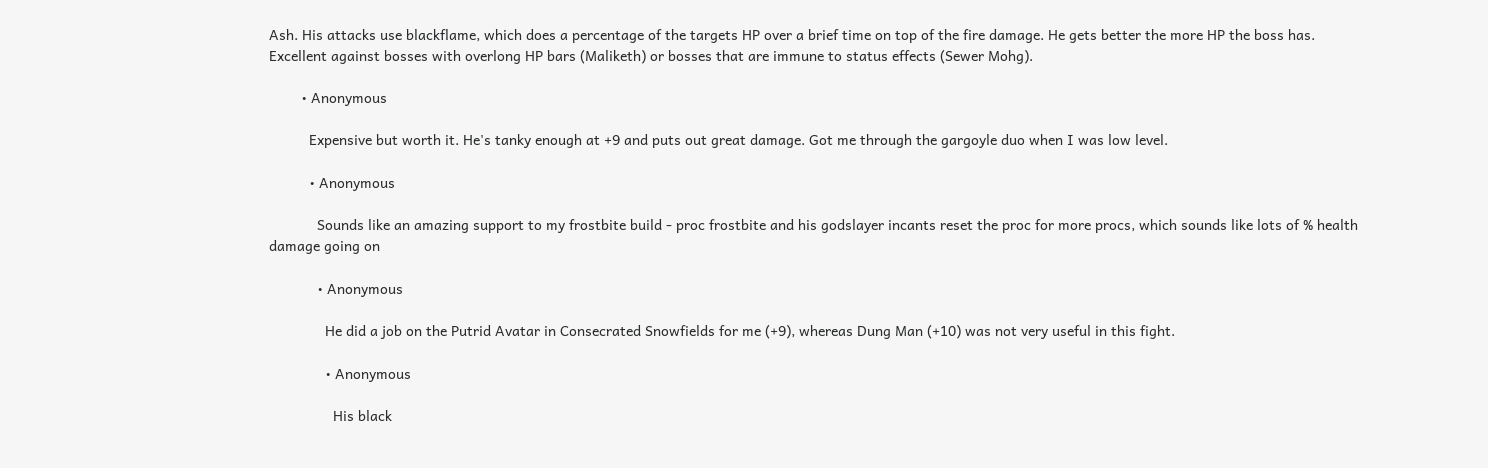Ash. His attacks use blackflame, which does a percentage of the targets HP over a brief time on top of the fire damage. He gets better the more HP the boss has. Excellent against bosses with overlong HP bars (Maliketh) or bosses that are immune to status effects (Sewer Mohg).

        • Anonymous

          Expensive but worth it. He's tanky enough at +9 and puts out great damage. Got me through the gargoyle duo when I was low level.

          • Anonymous

            Sounds like an amazing support to my frostbite build - proc frostbite and his godslayer incants reset the proc for more procs, which sounds like lots of % health damage going on

            • Anonymous

              He did a job on the Putrid Avatar in Consecrated Snowfields for me (+9), whereas Dung Man (+10) was not very useful in this fight.

              • Anonymous

                His black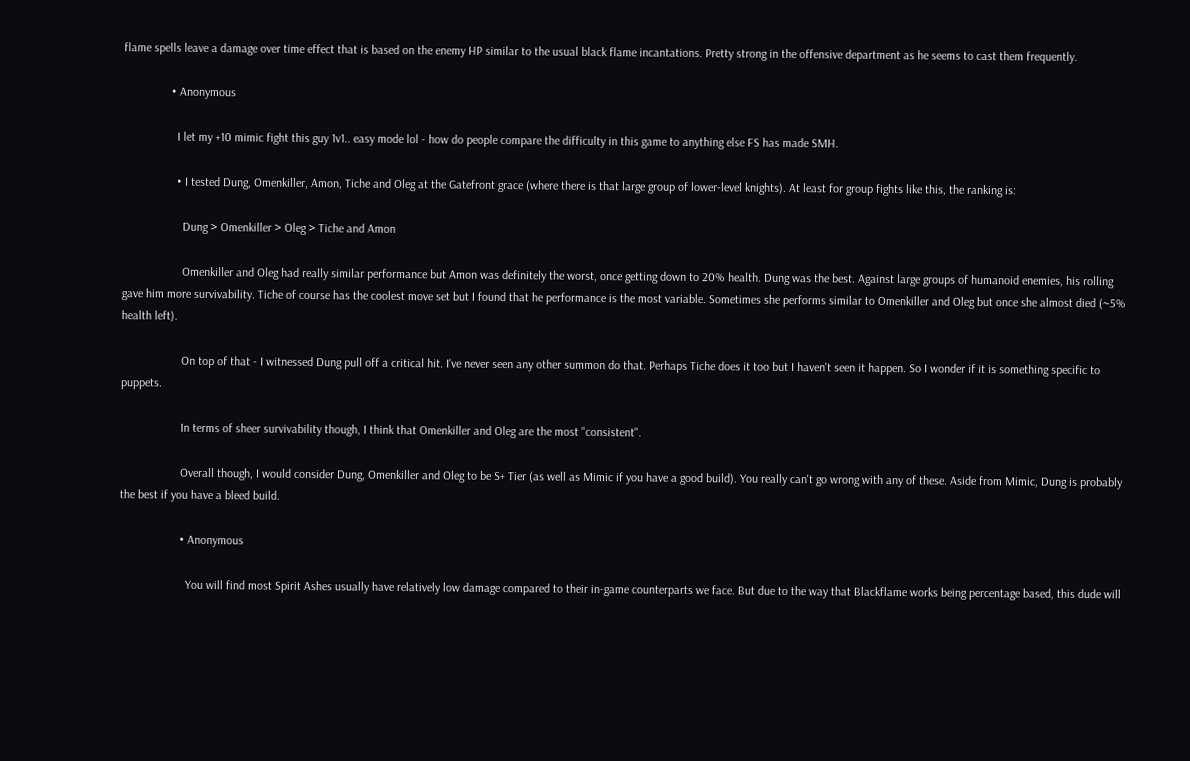flame spells leave a damage over time effect that is based on the enemy HP similar to the usual black flame incantations. Pretty strong in the offensive department as he seems to cast them frequently.

                • Anonymous

                  I let my +10 mimic fight this guy 1v1.. easy mode lol - how do people compare the difficulty in this game to anything else FS has made SMH.

                  • I tested Dung, Omenkiller, Amon, Tiche and Oleg at the Gatefront grace (where there is that large group of lower-level knights). At least for group fights like this, the ranking is:

                    Dung > Omenkiller > Oleg > Tiche and Amon

                    Omenkiller and Oleg had really similar performance but Amon was definitely the worst, once getting down to 20% health. Dung was the best. Against large groups of humanoid enemies, his rolling gave him more survivability. Tiche of course has the coolest move set but I found that he performance is the most variable. Sometimes she performs similar to Omenkiller and Oleg but once she almost died (~5% health left).

                    On top of that - I witnessed Dung pull off a critical hit. I've never seen any other summon do that. Perhaps Tiche does it too but I haven't seen it happen. So I wonder if it is something specific to puppets.

                    In terms of sheer survivability though, I think that Omenkiller and Oleg are the most "consistent".

                    Overall though, I would consider Dung, Omenkiller and Oleg to be S+ Tier (as well as Mimic if you have a good build). You really can't go wrong with any of these. Aside from Mimic, Dung is probably the best if you have a bleed build.

                    • Anonymous

                      You will find most Spirit Ashes usually have relatively low damage compared to their in-game counterparts we face. But due to the way that Blackflame works being percentage based, this dude will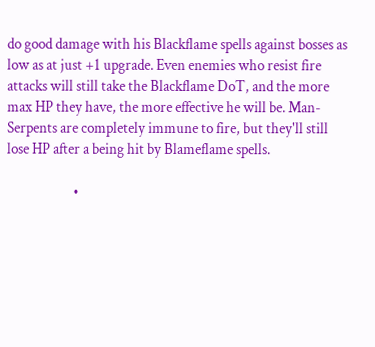do good damage with his Blackflame spells against bosses as low as at just +1 upgrade. Even enemies who resist fire attacks will still take the Blackflame DoT, and the more max HP they have, the more effective he will be. Man-Serpents are completely immune to fire, but they'll still lose HP after a being hit by Blameflame spells.

                      •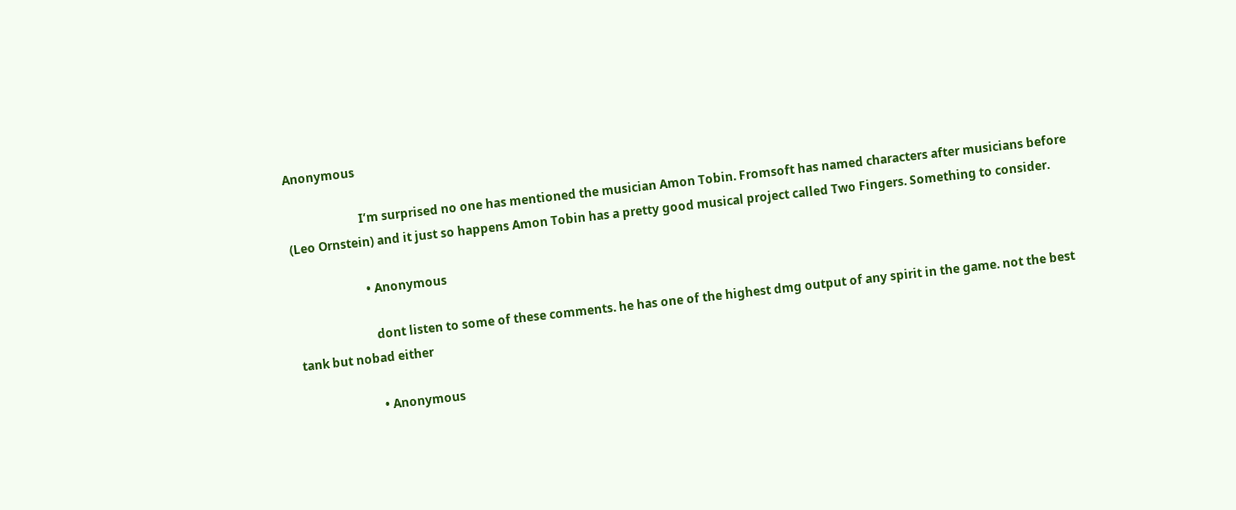Anonymous

                        I’m surprised no one has mentioned the musician Amon Tobin. Fromsoft has named characters after musicians before (Leo Ornstein) and it just so happens Amon Tobin has a pretty good musical project called Two Fingers. Something to consider.

                        • Anonymous

                          dont listen to some of these comments. he has one of the highest dmg output of any spirit in the game. not the best tank but nobad either

                          • Anonymous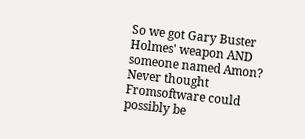So we got Gary Buster Holmes' weapon AND someone named Amon? Never thought Fromsoftware could possibly be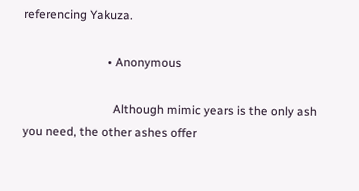referencing Yakuza.

                            • Anonymous

                              Although mimic years is the only ash you need, the other ashes offer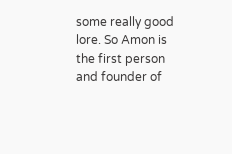some really good lore. So Amon is the first person and founder of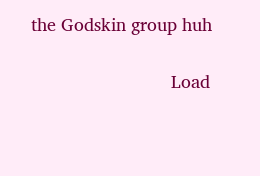the Godskin group huh

                            Load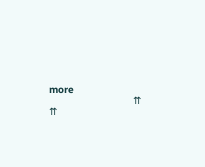more
                            ⇈ ⇈